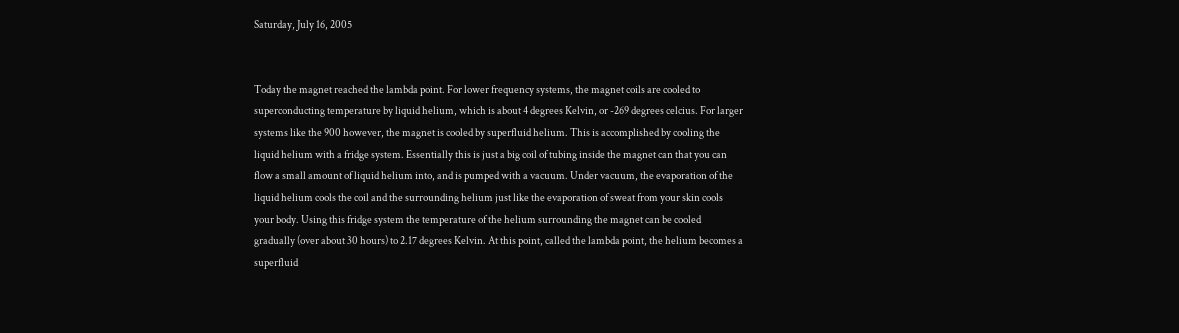Saturday, July 16, 2005


Today the magnet reached the lambda point. For lower frequency systems, the magnet coils are cooled to superconducting temperature by liquid helium, which is about 4 degrees Kelvin, or -269 degrees celcius. For larger systems like the 900 however, the magnet is cooled by superfluid helium. This is accomplished by cooling the liquid helium with a fridge system. Essentially this is just a big coil of tubing inside the magnet can that you can flow a small amount of liquid helium into, and is pumped with a vacuum. Under vacuum, the evaporation of the liquid helium cools the coil and the surrounding helium just like the evaporation of sweat from your skin cools your body. Using this fridge system the temperature of the helium surrounding the magnet can be cooled gradually (over about 30 hours) to 2.17 degrees Kelvin. At this point, called the lambda point, the helium becomes a superfluid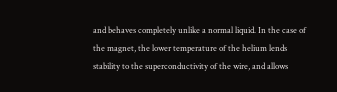and behaves completely unlike a normal liquid. In the case of the magnet, the lower temperature of the helium lends stability to the superconductivity of the wire, and allows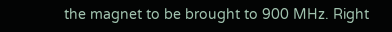the magnet to be brought to 900 MHz. Right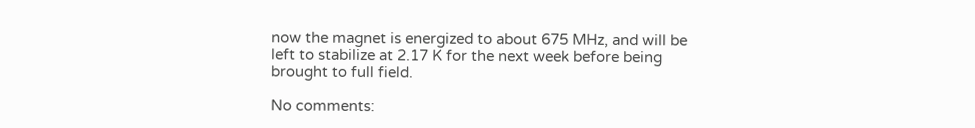now the magnet is energized to about 675 MHz, and will be left to stabilize at 2.17 K for the next week before being brought to full field.

No comments: